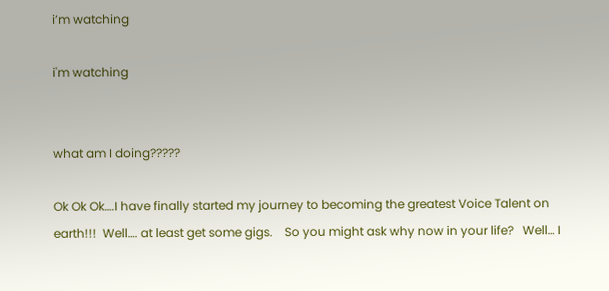i’m watching

i'm watching


what am I doing?????

Ok Ok Ok….I have finally started my journey to becoming the greatest Voice Talent on earth!!!  Well…. at least get some gigs.    So you might ask why now in your life?   Well… I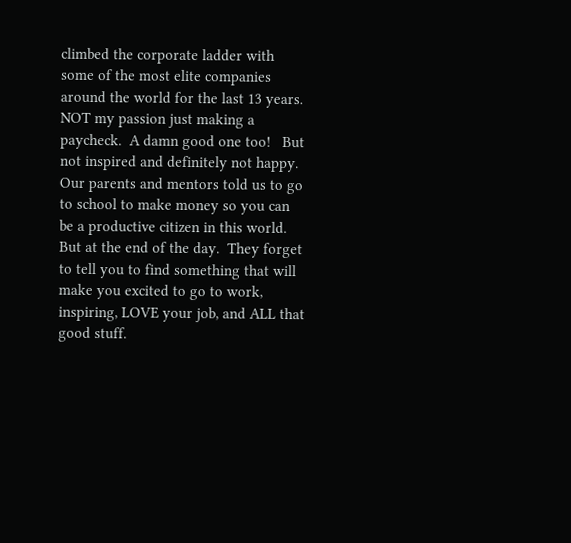climbed the corporate ladder with some of the most elite companies around the world for the last 13 years.   NOT my passion just making a paycheck.  A damn good one too!   But not inspired and definitely not happy.  Our parents and mentors told us to go to school to make money so you can be a productive citizen in this world.   But at the end of the day.  They forget to tell you to find something that will make you excited to go to work, inspiring, LOVE your job, and ALL that good stuff.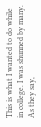This is what I wanted to do while in college. I was shunned by many.  As they say,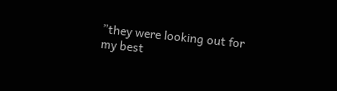”they were looking out for my best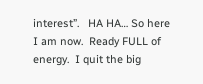interest”.   HA HA… So here I am now.  Ready FULL of energy.  I quit the big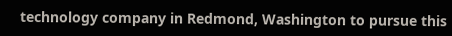technology company in Redmond, Washington to pursue this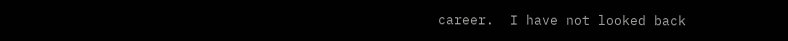career.  I have not looked back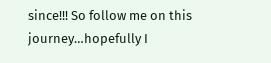since!!! So follow me on this journey…hopefully I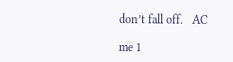don’t fall off.   AC

me 1